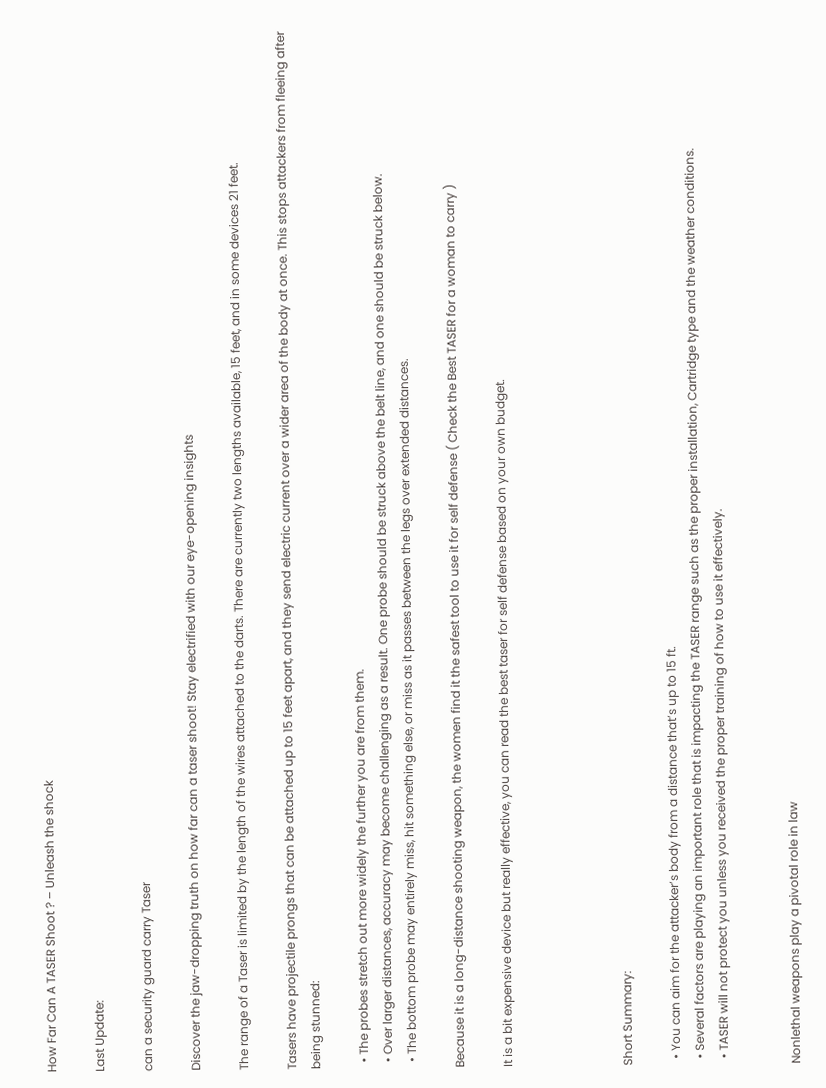How Far Can A TASER Shoot ? – Unleash the shock

Last Update:

can a security guard carry Taser

Discover the jaw-dropping truth on how far can a taser shoot! Stay electrified with our eye-opening insights

The range of a Taser is limited by the length of the wires attached to the darts. There are currently two lengths available, 15 feet, and in some devices 21 feet.

Tasers have projectile prongs that can be attached up to 15 feet apart, and they send electric current over a wider area of the body at once. This stops attackers from fleeing after being stunned:

  • The probes stretch out more widely the further you are from them.
  • Over larger distances, accuracy may become challenging as a result. One probe should be struck above the belt line, and one should be struck below.
  • The bottom probe may entirely miss, hit something else, or miss as it passes between the legs over extended distances.

Because it is a long-distance shooting weapon, the women find it the safest tool to use it for self defense ( Check the Best TASER for a woman to carry )

It is a bit expensive device but really effective, you can read the best taser for self defense based on your own budget.




Short Summary:

  • You can aim for the attacker’s body from a distance that’s up to 15 ft.
  • Several factors are playing an important role that is impacting the TASER range such as the proper installation, Cartridge type and the weather conditions.
  • TASER will not protect you unless you received the proper training of how to use it effectively.


Nonlethal weapons play a pivotal role in law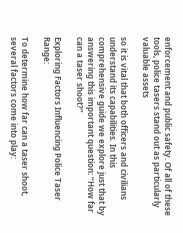enforcement and public safety. Of all of these tools, police tasers stand out as particularly valuable assets

so it is vital that both officers and civilians understand its capabilities. In this comprehensive guide we explore just that by answering this important question: “How far can a taser shoot?”

Exploring Factors Influencing Police Taser Range:

To determine how far can a taser shoot, several factors come into play: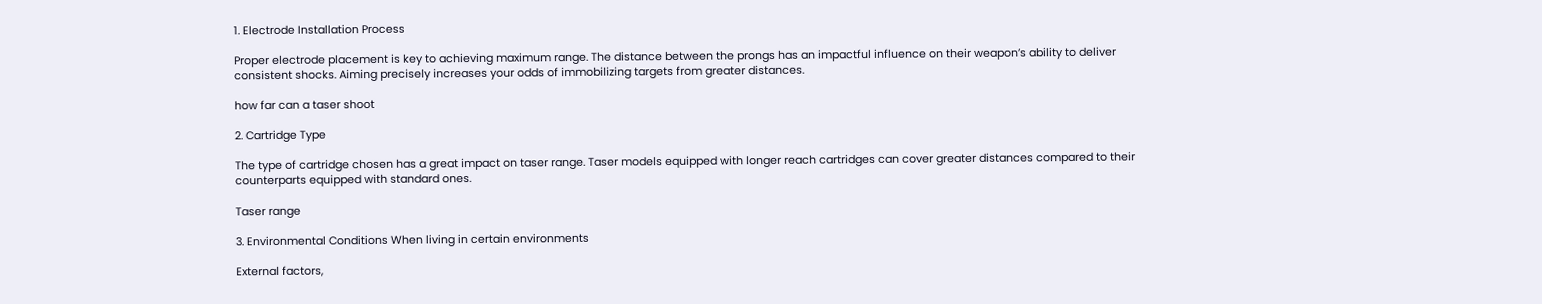1. Electrode Installation Process

Proper electrode placement is key to achieving maximum range. The distance between the prongs has an impactful influence on their weapon’s ability to deliver consistent shocks. Aiming precisely increases your odds of immobilizing targets from greater distances.

how far can a taser shoot

2. Cartridge Type

The type of cartridge chosen has a great impact on taser range. Taser models equipped with longer reach cartridges can cover greater distances compared to their counterparts equipped with standard ones.

Taser range

3. Environmental Conditions When living in certain environments

External factors,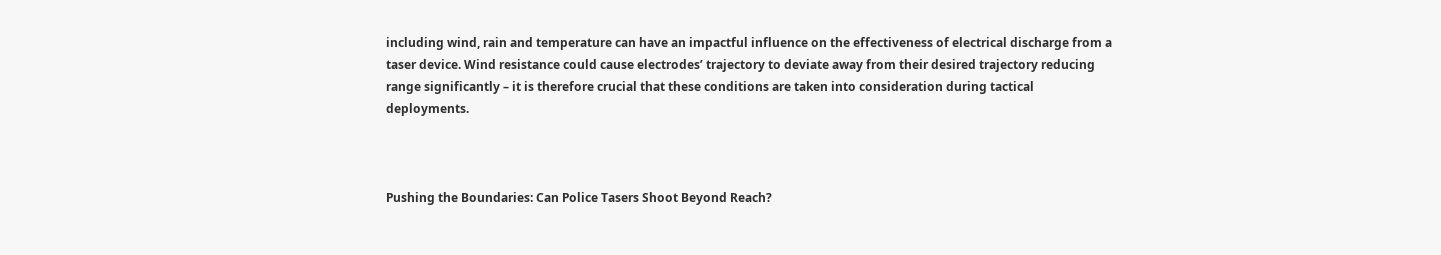including wind, rain and temperature can have an impactful influence on the effectiveness of electrical discharge from a taser device. Wind resistance could cause electrodes’ trajectory to deviate away from their desired trajectory reducing range significantly – it is therefore crucial that these conditions are taken into consideration during tactical deployments.



Pushing the Boundaries: Can Police Tasers Shoot Beyond Reach?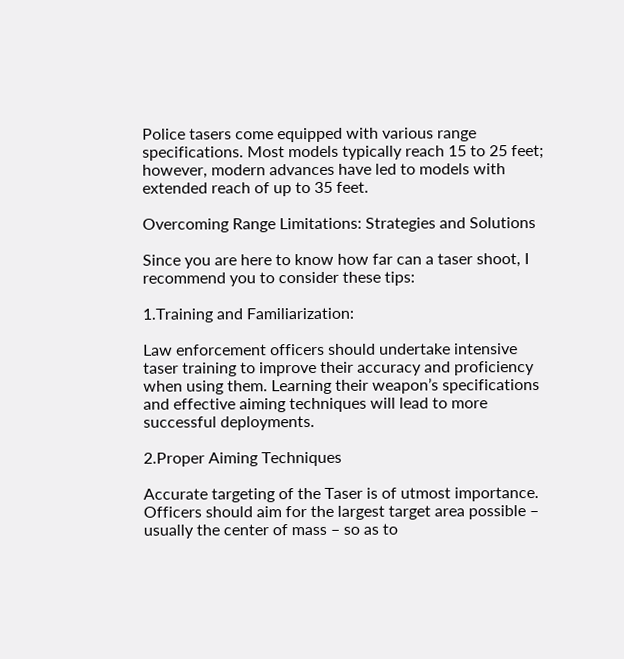Police tasers come equipped with various range specifications. Most models typically reach 15 to 25 feet; however, modern advances have led to models with extended reach of up to 35 feet.

Overcoming Range Limitations: Strategies and Solutions

Since you are here to know how far can a taser shoot, I recommend you to consider these tips:

1.Training and Familiarization:

Law enforcement officers should undertake intensive taser training to improve their accuracy and proficiency when using them. Learning their weapon’s specifications and effective aiming techniques will lead to more successful deployments.

2.Proper Aiming Techniques

Accurate targeting of the Taser is of utmost importance. Officers should aim for the largest target area possible – usually the center of mass – so as to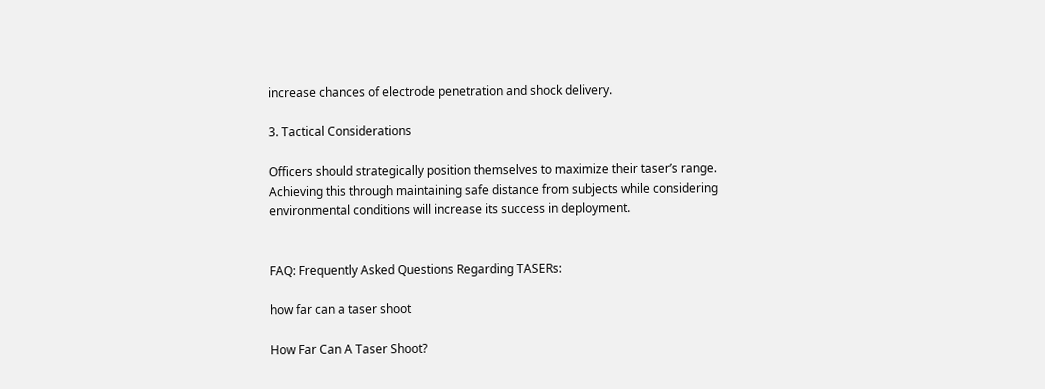increase chances of electrode penetration and shock delivery.

3. Tactical Considerations

Officers should strategically position themselves to maximize their taser’s range. Achieving this through maintaining safe distance from subjects while considering environmental conditions will increase its success in deployment.


FAQ: Frequently Asked Questions Regarding TASERs:

how far can a taser shoot

How Far Can A Taser Shoot?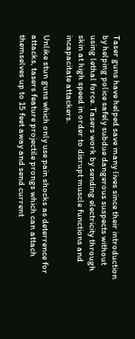Taser guns have helped save many lives since their introduction by helping police safely subdue dangerous suspects without using lethal force. Tasers work by sending electricity through skin at high speed in order to disrupt muscle functions and incapacitate attackers.

Unlike stun guns which only use pain shocks as deterrence for attacks, tasers feature projectile prongs which can attach themselves up to 15 feet away and send current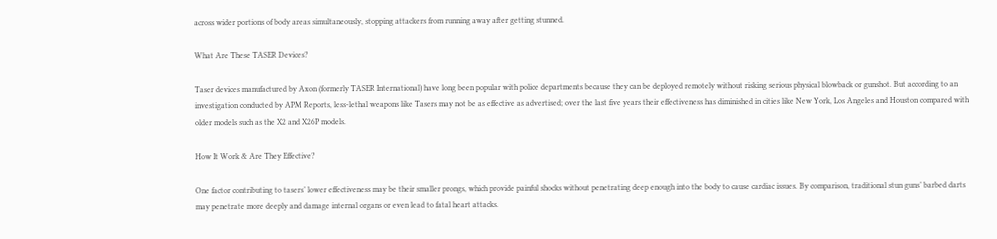across wider portions of body areas simultaneously, stopping attackers from running away after getting stunned.

What Are These TASER Devices?

Taser devices manufactured by Axon (formerly TASER International) have long been popular with police departments because they can be deployed remotely without risking serious physical blowback or gunshot. But according to an investigation conducted by APM Reports, less-lethal weapons like Tasers may not be as effective as advertised; over the last five years their effectiveness has diminished in cities like New York, Los Angeles and Houston compared with older models such as the X2 and X26P models.

How It Work & Are They Effective?

One factor contributing to tasers’ lower effectiveness may be their smaller prongs, which provide painful shocks without penetrating deep enough into the body to cause cardiac issues. By comparison, traditional stun guns’ barbed darts may penetrate more deeply and damage internal organs or even lead to fatal heart attacks.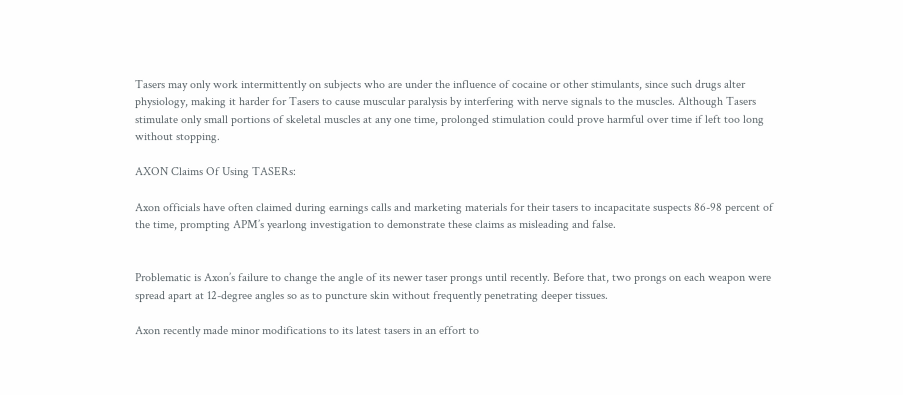Tasers may only work intermittently on subjects who are under the influence of cocaine or other stimulants, since such drugs alter physiology, making it harder for Tasers to cause muscular paralysis by interfering with nerve signals to the muscles. Although Tasers stimulate only small portions of skeletal muscles at any one time, prolonged stimulation could prove harmful over time if left too long without stopping.

AXON Claims Of Using TASERs:

Axon officials have often claimed during earnings calls and marketing materials for their tasers to incapacitate suspects 86-98 percent of the time, prompting APM’s yearlong investigation to demonstrate these claims as misleading and false.


Problematic is Axon’s failure to change the angle of its newer taser prongs until recently. Before that, two prongs on each weapon were spread apart at 12-degree angles so as to puncture skin without frequently penetrating deeper tissues.

Axon recently made minor modifications to its latest tasers in an effort to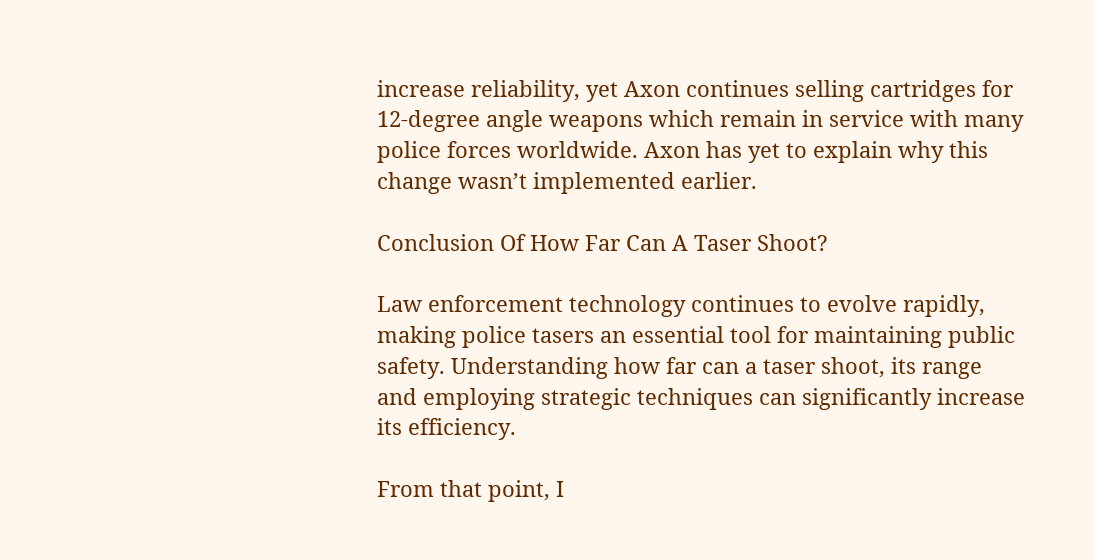increase reliability, yet Axon continues selling cartridges for 12-degree angle weapons which remain in service with many police forces worldwide. Axon has yet to explain why this change wasn’t implemented earlier.

Conclusion Of How Far Can A Taser Shoot?

Law enforcement technology continues to evolve rapidly, making police tasers an essential tool for maintaining public safety. Understanding how far can a taser shoot, its range and employing strategic techniques can significantly increase its efficiency.

From that point, I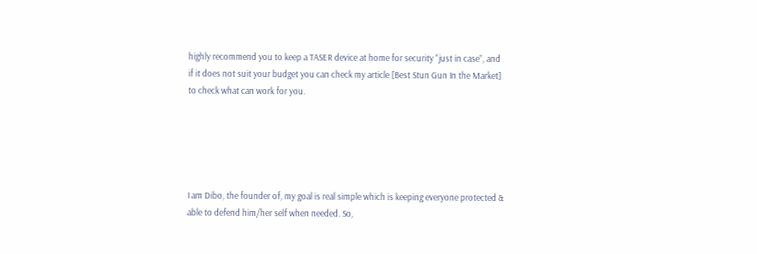highly recommend you to keep a TASER device at home for security “just in case”, and if it does not suit your budget you can check my article [Best Stun Gun In the Market] to check what can work for you.





I am Dibo, the founder of, my goal is real simple which is keeping everyone protected & able to defend him/her self when needed. So,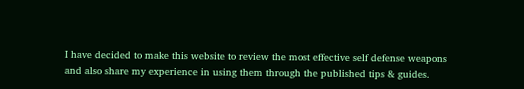I have decided to make this website to review the most effective self defense weapons and also share my experience in using them through the published tips & guides.